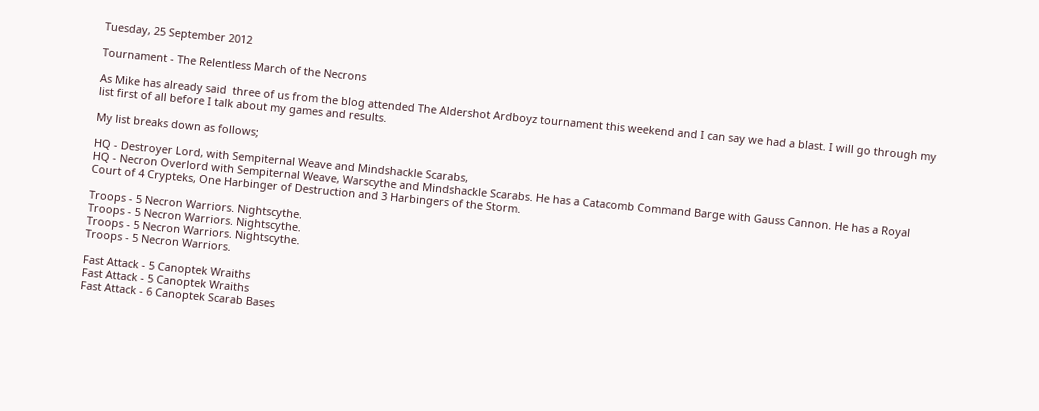Tuesday, 25 September 2012

Tournament - The Relentless March of the Necrons

As Mike has already said  three of us from the blog attended The Aldershot Ardboyz tournament this weekend and I can say we had a blast. I will go through my list first of all before I talk about my games and results.

My list breaks down as follows;

HQ - Destroyer Lord, with Sempiternal Weave and Mindshackle Scarabs,
HQ - Necron Overlord with Sempiternal Weave, Warscythe and Mindshackle Scarabs. He has a Catacomb Command Barge with Gauss Cannon. He has a Royal Court of 4 Crypteks, One Harbinger of Destruction and 3 Harbingers of the Storm.

Troops - 5 Necron Warriors. Nightscythe.
Troops - 5 Necron Warriors. Nightscythe.
Troops - 5 Necron Warriors. Nightscythe.
Troops - 5 Necron Warriors.

Fast Attack - 5 Canoptek Wraiths
Fast Attack - 5 Canoptek Wraiths
Fast Attack - 6 Canoptek Scarab Bases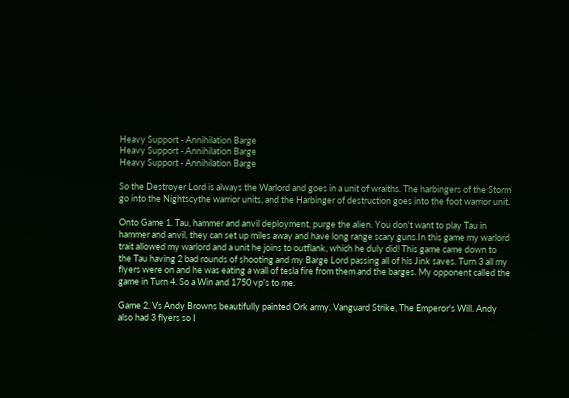Heavy Support - Annihilation Barge
Heavy Support - Annihilation Barge
Heavy Support - Annihilation Barge

So the Destroyer Lord is always the Warlord and goes in a unit of wraiths. The harbingers of the Storm go into the Nightscythe warrior units, and the Harbinger of destruction goes into the foot warrior unit.

Onto Game 1. Tau, hammer and anvil deployment, purge the alien. You don't want to play Tau in hammer and anvil, they can set up miles away and have long range scary guns.In this game my warlord trait allowed my warlord and a unit he joins to outflank, which he duly did! This game came down to the Tau having 2 bad rounds of shooting and my Barge Lord passing all of his Jink saves. Turn 3 all my flyers were on and he was eating a wall of tesla fire from them and the barges. My opponent called the game in Turn 4. So a Win and 1750 vp's to me.

Game 2. Vs Andy Browns beautifully painted Ork army. Vanguard Strike, The Emperor's Will. Andy also had 3 flyers so I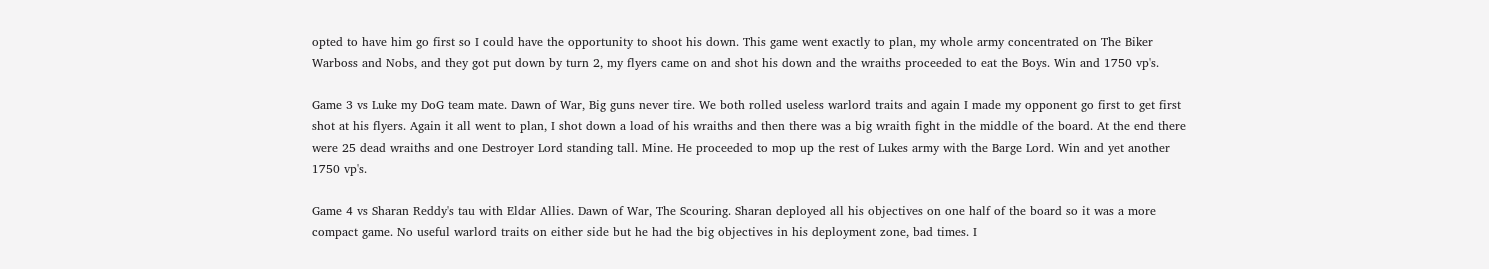opted to have him go first so I could have the opportunity to shoot his down. This game went exactly to plan, my whole army concentrated on The Biker Warboss and Nobs, and they got put down by turn 2, my flyers came on and shot his down and the wraiths proceeded to eat the Boys. Win and 1750 vp's.

Game 3 vs Luke my DoG team mate. Dawn of War, Big guns never tire. We both rolled useless warlord traits and again I made my opponent go first to get first shot at his flyers. Again it all went to plan, I shot down a load of his wraiths and then there was a big wraith fight in the middle of the board. At the end there were 25 dead wraiths and one Destroyer Lord standing tall. Mine. He proceeded to mop up the rest of Lukes army with the Barge Lord. Win and yet another 1750 vp's.

Game 4 vs Sharan Reddy's tau with Eldar Allies. Dawn of War, The Scouring. Sharan deployed all his objectives on one half of the board so it was a more compact game. No useful warlord traits on either side but he had the big objectives in his deployment zone, bad times. I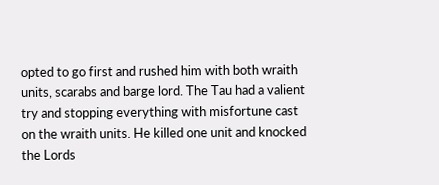opted to go first and rushed him with both wraith units, scarabs and barge lord. The Tau had a valient try and stopping everything with misfortune cast on the wraith units. He killed one unit and knocked the Lords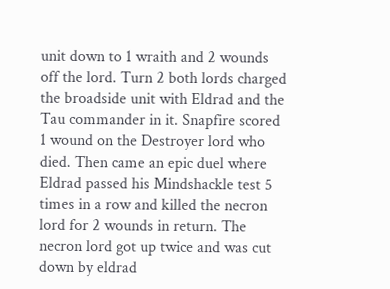unit down to 1 wraith and 2 wounds off the lord. Turn 2 both lords charged the broadside unit with Eldrad and the Tau commander in it. Snapfire scored 1 wound on the Destroyer lord who died. Then came an epic duel where Eldrad passed his Mindshackle test 5 times in a row and killed the necron lord for 2 wounds in return. The necron lord got up twice and was cut down by eldrad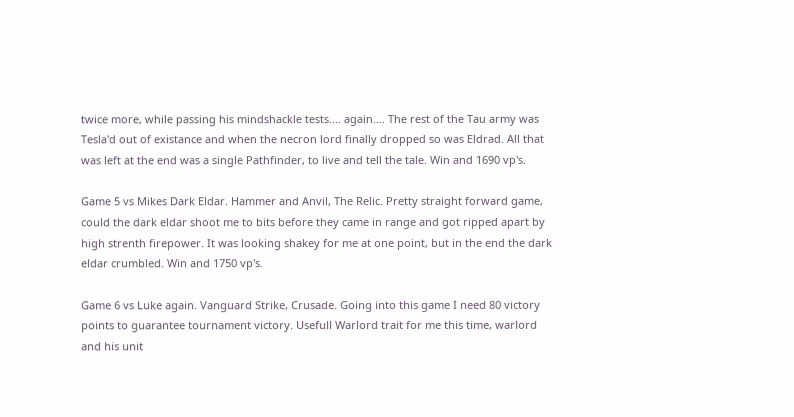twice more, while passing his mindshackle tests.... again.... The rest of the Tau army was Tesla'd out of existance and when the necron lord finally dropped so was Eldrad. All that was left at the end was a single Pathfinder, to live and tell the tale. Win and 1690 vp's.

Game 5 vs Mikes Dark Eldar. Hammer and Anvil, The Relic. Pretty straight forward game, could the dark eldar shoot me to bits before they came in range and got ripped apart by high strenth firepower. It was looking shakey for me at one point, but in the end the dark eldar crumbled. Win and 1750 vp's.

Game 6 vs Luke again. Vanguard Strike, Crusade. Going into this game I need 80 victory points to guarantee tournament victory. Usefull Warlord trait for me this time, warlord and his unit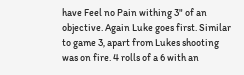have Feel no Pain withing 3" of an objective. Again Luke goes first. Similar to game 3, apart from Lukes shooting was on fire. 4 rolls of a 6 with an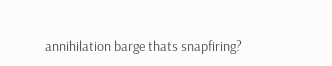annihilation barge thats snapfiring?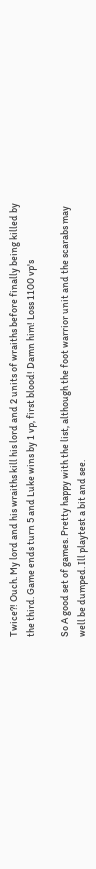Twice?! Ouch. My lord and his wraiths kill his lord and 2 units of wraiths before finally being killed by the third. Game ends turn 5 and Luke wins by 1 vp, first blood! Damn him! Loss 1100 vp's

So A good set of games. Pretty happy with the list, although the foot warrior unit and the scarabs may well be dumped. Ill playtest a bit and see.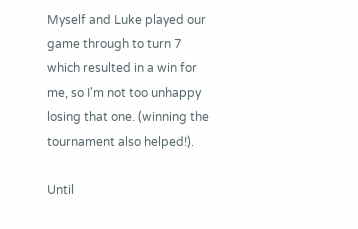Myself and Luke played our game through to turn 7 which resulted in a win for me, so I'm not too unhappy losing that one. (winning the tournament also helped!).

Until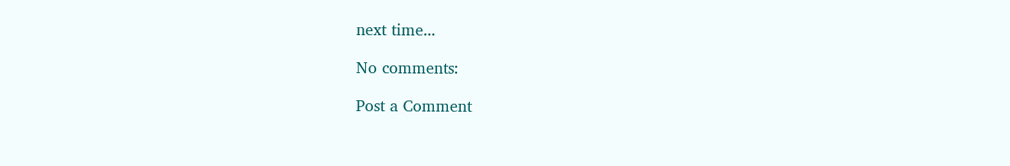next time...

No comments:

Post a Comment